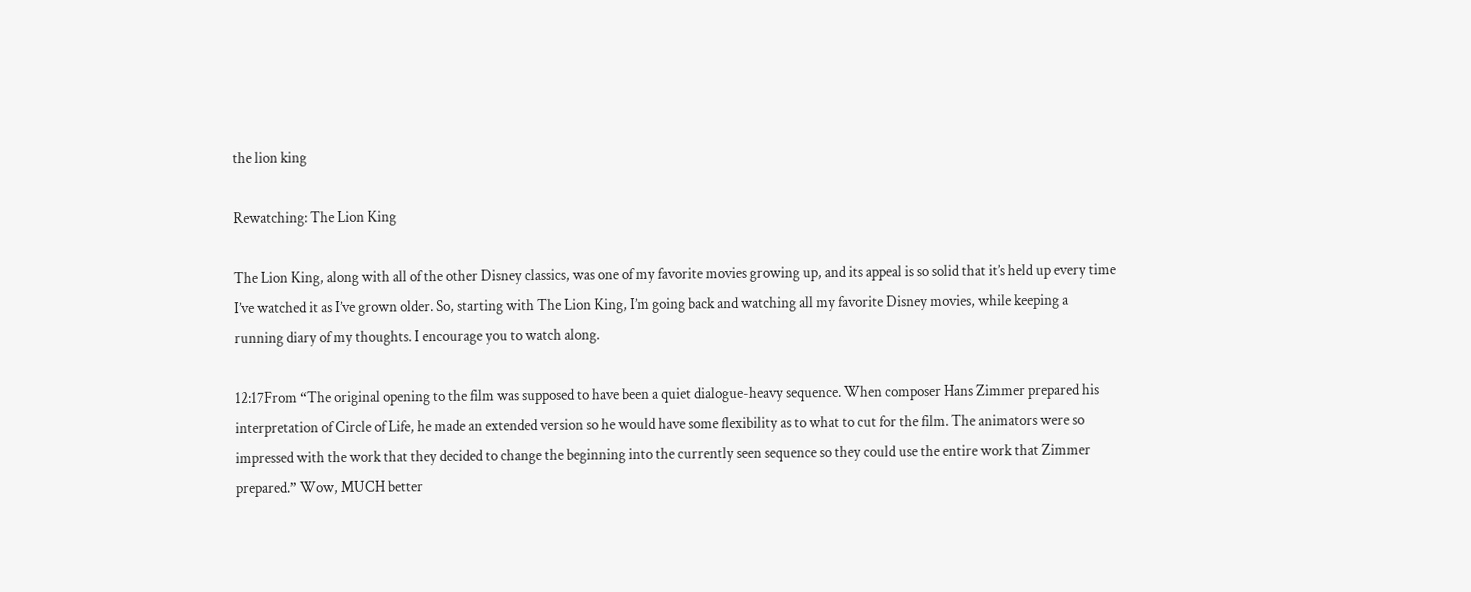the lion king

Rewatching: The Lion King

The Lion King, along with all of the other Disney classics, was one of my favorite movies growing up, and its appeal is so solid that it’s held up every time I’ve watched it as I’ve grown older. So, starting with The Lion King, I’m going back and watching all my favorite Disney movies, while keeping a running diary of my thoughts. I encourage you to watch along.

12:17From “The original opening to the film was supposed to have been a quiet dialogue-heavy sequence. When composer Hans Zimmer prepared his interpretation of Circle of Life, he made an extended version so he would have some flexibility as to what to cut for the film. The animators were so impressed with the work that they decided to change the beginning into the currently seen sequence so they could use the entire work that Zimmer prepared.” Wow, MUCH better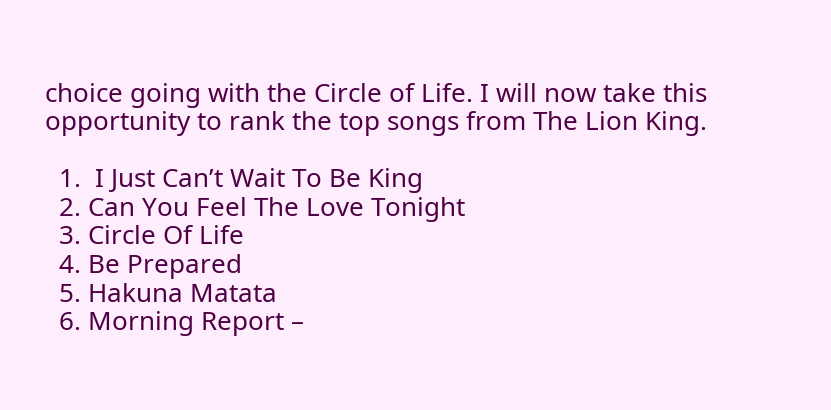choice going with the Circle of Life. I will now take this opportunity to rank the top songs from The Lion King.

  1.  I Just Can’t Wait To Be King
  2. Can You Feel The Love Tonight
  3. Circle Of Life
  4. Be Prepared
  5. Hakuna Matata
  6. Morning Report –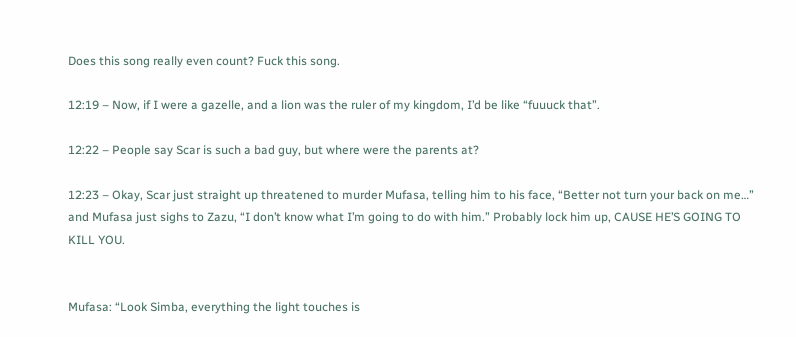Does this song really even count? Fuck this song.

12:19 – Now, if I were a gazelle, and a lion was the ruler of my kingdom, I’d be like “fuuuck that”.

12:22 – People say Scar is such a bad guy, but where were the parents at?

12:23 – Okay, Scar just straight up threatened to murder Mufasa, telling him to his face, “Better not turn your back on me…” and Mufasa just sighs to Zazu, “I don’t know what I’m going to do with him.” Probably lock him up, CAUSE HE’S GOING TO KILL YOU.


Mufasa: “Look Simba, everything the light touches is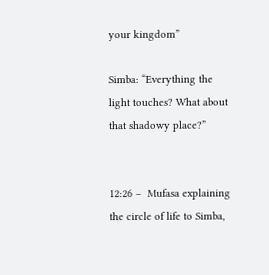your kingdom”

Simba: “Everything the light touches? What about that shadowy place?”


12:26 –  Mufasa explaining the circle of life to Simba,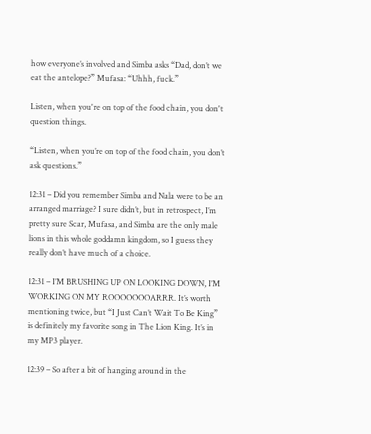how everyone’s involved and Simba asks “Dad, don’t we eat the antelope?” Mufasa: “Uhhh, fuck.”

Listen, when you're on top of the food chain, you don't question things.

“Listen, when you’re on top of the food chain, you don’t ask questions.”

12:31 – Did you remember Simba and Nala were to be an arranged marriage? I sure didn’t, but in retrospect, I’m pretty sure Scar, Mufasa, and Simba are the only male lions in this whole goddamn kingdom, so I guess they really don’t have much of a choice.

12:31 – I’M BRUSHING UP ON LOOKING DOWN, I’M WORKING ON MY ROOOOOOOARRR. It’s worth mentioning twice, but “I Just Can’t Wait To Be King” is definitely my favorite song in The Lion King. It’s in my MP3 player.

12:39 – So after a bit of hanging around in the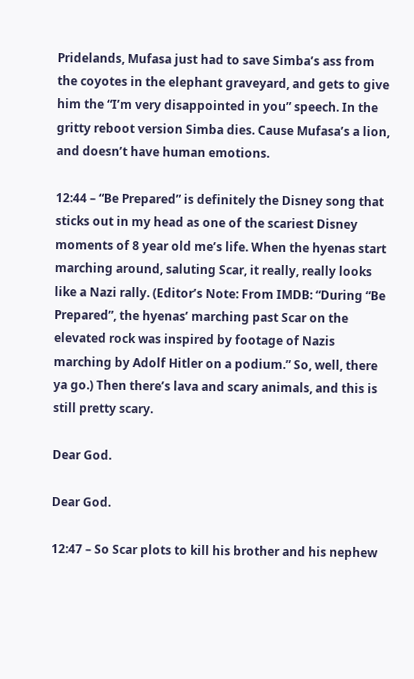Pridelands, Mufasa just had to save Simba’s ass from the coyotes in the elephant graveyard, and gets to give him the “I’m very disappointed in you” speech. In the gritty reboot version Simba dies. Cause Mufasa’s a lion, and doesn’t have human emotions.

12:44 – “Be Prepared” is definitely the Disney song that sticks out in my head as one of the scariest Disney moments of 8 year old me’s life. When the hyenas start marching around, saluting Scar, it really, really looks like a Nazi rally. (Editor’s Note: From IMDB: “During “Be Prepared”, the hyenas’ marching past Scar on the elevated rock was inspired by footage of Nazis marching by Adolf Hitler on a podium.” So, well, there ya go.) Then there’s lava and scary animals, and this is still pretty scary.

Dear God.

Dear God.

12:47 – So Scar plots to kill his brother and his nephew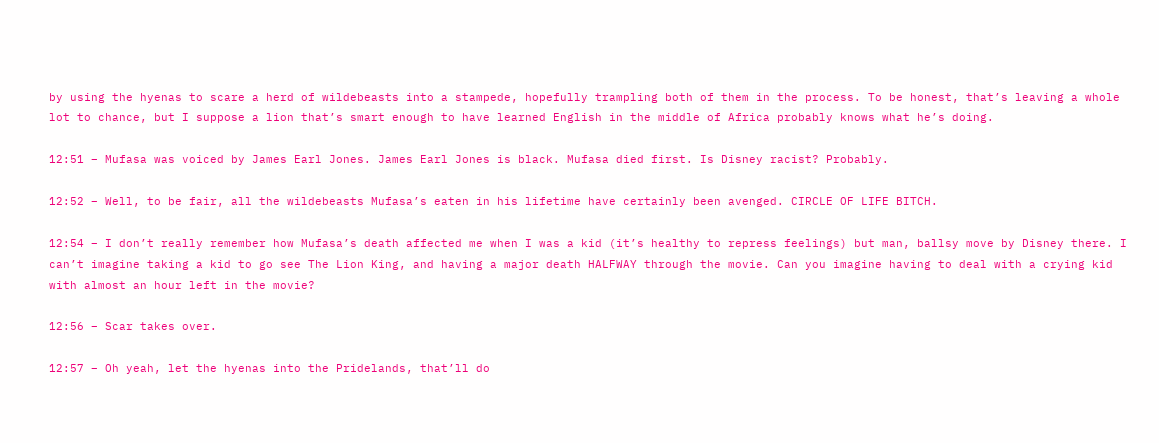by using the hyenas to scare a herd of wildebeasts into a stampede, hopefully trampling both of them in the process. To be honest, that’s leaving a whole lot to chance, but I suppose a lion that’s smart enough to have learned English in the middle of Africa probably knows what he’s doing.

12:51 – Mufasa was voiced by James Earl Jones. James Earl Jones is black. Mufasa died first. Is Disney racist? Probably.

12:52 – Well, to be fair, all the wildebeasts Mufasa’s eaten in his lifetime have certainly been avenged. CIRCLE OF LIFE BITCH.

12:54 – I don’t really remember how Mufasa’s death affected me when I was a kid (it’s healthy to repress feelings) but man, ballsy move by Disney there. I can’t imagine taking a kid to go see The Lion King, and having a major death HALFWAY through the movie. Can you imagine having to deal with a crying kid with almost an hour left in the movie?

12:56 – Scar takes over.

12:57 – Oh yeah, let the hyenas into the Pridelands, that’ll do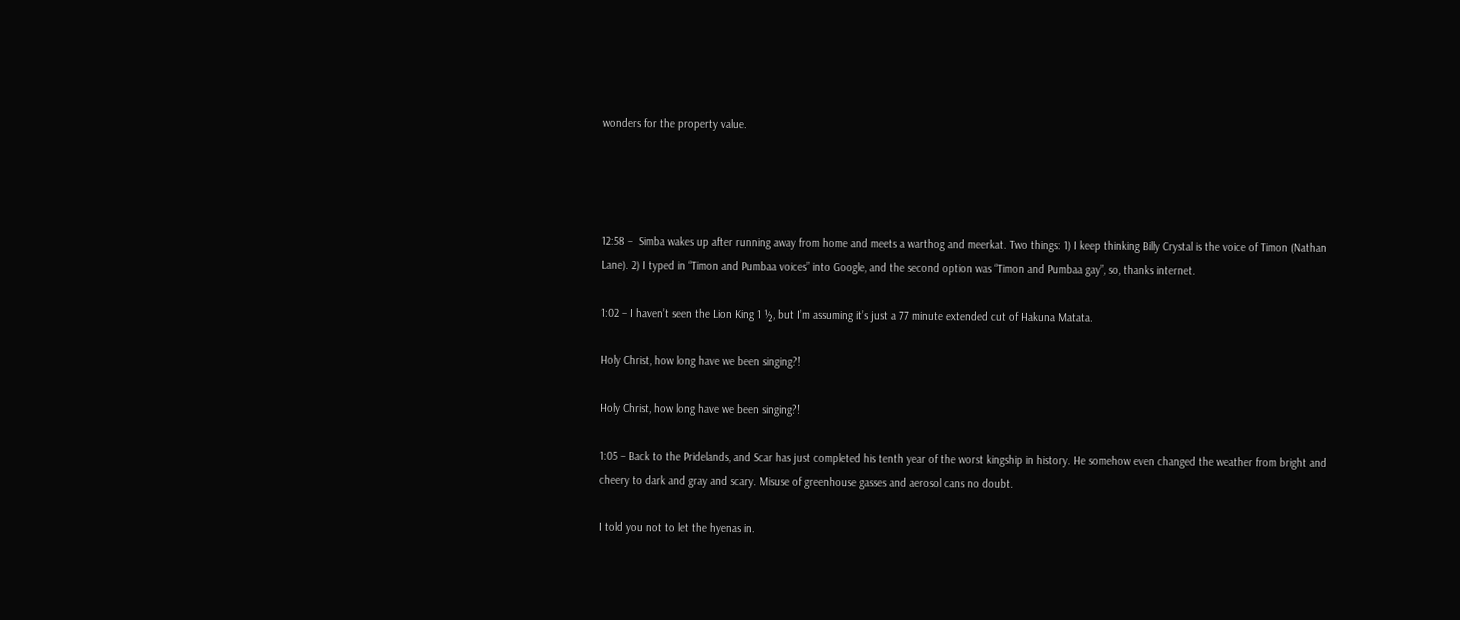wonders for the property value.




12:58 –  Simba wakes up after running away from home and meets a warthog and meerkat. Two things: 1) I keep thinking Billy Crystal is the voice of Timon (Nathan Lane). 2) I typed in “Timon and Pumbaa voices” into Google, and the second option was “Timon and Pumbaa gay”, so, thanks internet.

1:02 – I haven’t seen the Lion King 1 ½, but I’m assuming it’s just a 77 minute extended cut of Hakuna Matata.

Holy Christ, how long have we been singing?!

Holy Christ, how long have we been singing?!

1:05 – Back to the Pridelands, and Scar has just completed his tenth year of the worst kingship in history. He somehow even changed the weather from bright and cheery to dark and gray and scary. Misuse of greenhouse gasses and aerosol cans no doubt.

I told you not to let the hyenas in.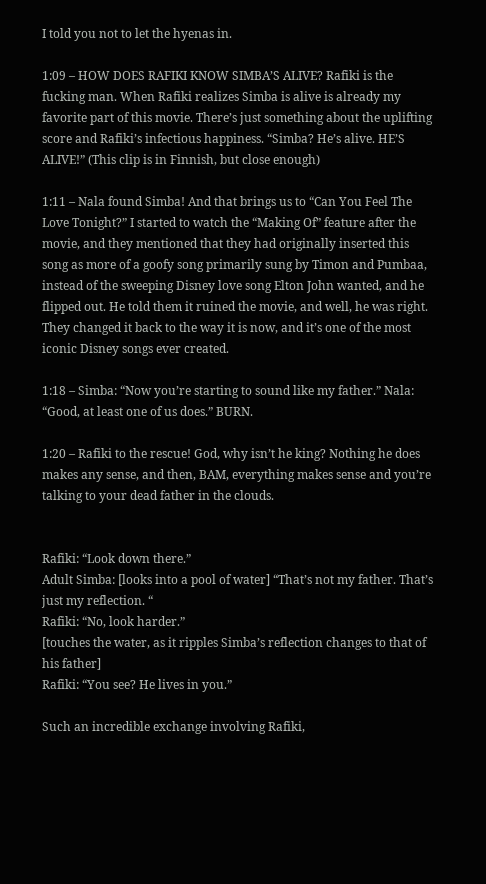I told you not to let the hyenas in.

1:09 – HOW DOES RAFIKI KNOW SIMBA’S ALIVE? Rafiki is the fucking man. When Rafiki realizes Simba is alive is already my favorite part of this movie. There’s just something about the uplifting score and Rafiki’s infectious happiness. “Simba? He’s alive. HE’S ALIVE!” (This clip is in Finnish, but close enough)

1:11 – Nala found Simba! And that brings us to “Can You Feel The Love Tonight?” I started to watch the “Making Of” feature after the movie, and they mentioned that they had originally inserted this song as more of a goofy song primarily sung by Timon and Pumbaa, instead of the sweeping Disney love song Elton John wanted, and he flipped out. He told them it ruined the movie, and well, he was right. They changed it back to the way it is now, and it’s one of the most iconic Disney songs ever created.

1:18 – Simba: “Now you’re starting to sound like my father.” Nala: “Good, at least one of us does.” BURN.

1:20 – Rafiki to the rescue! God, why isn’t he king? Nothing he does makes any sense, and then, BAM, everything makes sense and you’re talking to your dead father in the clouds.


Rafiki: “Look down there.”
Adult Simba: [looks into a pool of water] “That’s not my father. That’s just my reflection. “
Rafiki: “No, look harder.”
[touches the water, as it ripples Simba’s reflection changes to that of his father]
Rafiki: “You see? He lives in you.”

Such an incredible exchange involving Rafiki,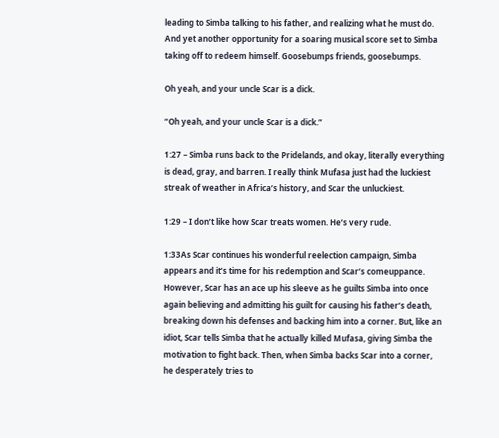leading to Simba talking to his father, and realizing what he must do. And yet another opportunity for a soaring musical score set to Simba taking off to redeem himself. Goosebumps friends, goosebumps.

Oh yeah, and your uncle Scar is a dick.

“Oh yeah, and your uncle Scar is a dick.”

1:27 – Simba runs back to the Pridelands, and okay, literally everything is dead, gray, and barren. I really think Mufasa just had the luckiest streak of weather in Africa’s history, and Scar the unluckiest.

1:29 – I don’t like how Scar treats women. He’s very rude.

1:33As Scar continues his wonderful reelection campaign, Simba appears and it’s time for his redemption and Scar’s comeuppance. However, Scar has an ace up his sleeve as he guilts Simba into once again believing and admitting his guilt for causing his father’s death, breaking down his defenses and backing him into a corner. But, like an idiot, Scar tells Simba that he actually killed Mufasa, giving Simba the motivation to fight back. Then, when Simba backs Scar into a corner, he desperately tries to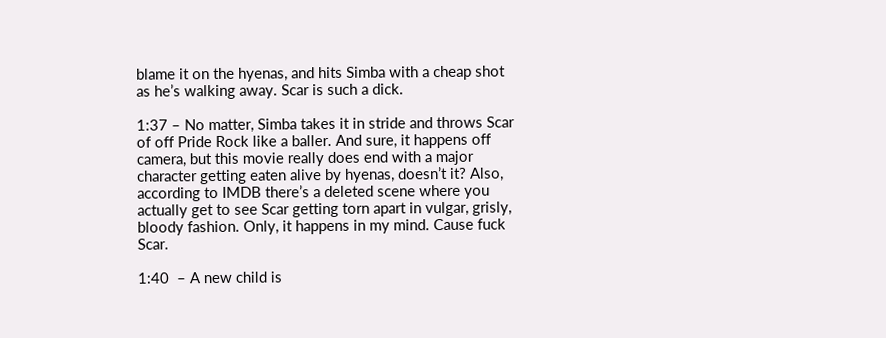blame it on the hyenas, and hits Simba with a cheap shot as he’s walking away. Scar is such a dick.

1:37 – No matter, Simba takes it in stride and throws Scar of off Pride Rock like a baller. And sure, it happens off camera, but this movie really does end with a major character getting eaten alive by hyenas, doesn’t it? Also, according to IMDB there’s a deleted scene where you actually get to see Scar getting torn apart in vulgar, grisly, bloody fashion. Only, it happens in my mind. Cause fuck Scar.

1:40  – A new child is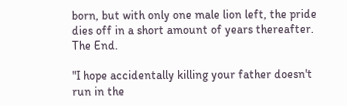born, but with only one male lion left, the pride dies off in a short amount of years thereafter. The End.

"I hope accidentally killing your father doesn't run in the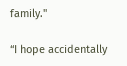family."

“I hope accidentally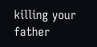killing your father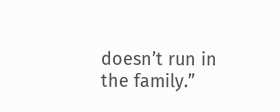doesn’t run in the family.”